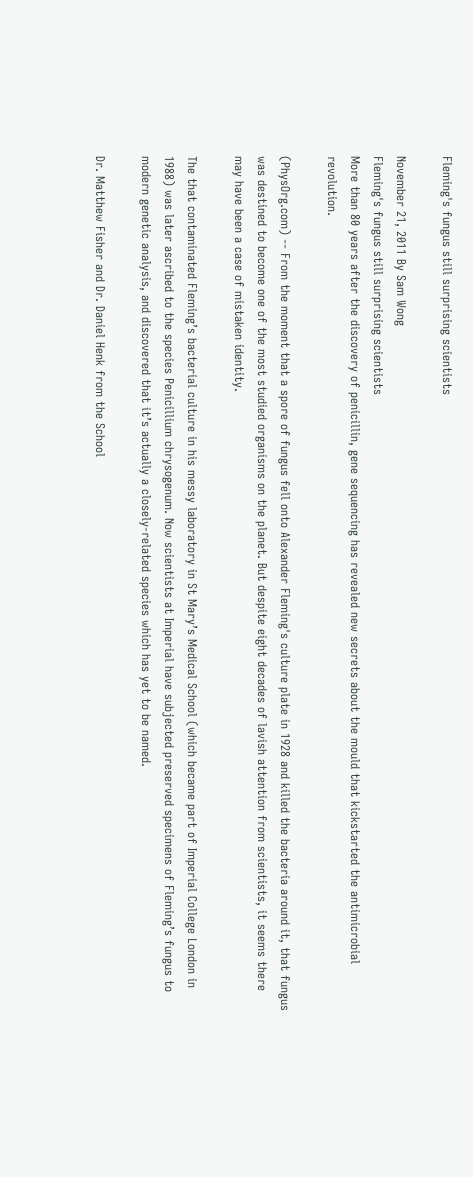Fleming's fungus still surprising scientists

November 21, 2011 By Sam Wong
Fleming's fungus still surprising scientists
More than 80 years after the discovery of penicillin, gene sequencing has revealed new secrets about the mould that kickstarted the antimicrobial revolution.

(PhysOrg.com) -- From the moment that a spore of fungus fell onto Alexander Fleming's culture plate in 1928 and killed the bacteria around it, that fungus was destined to become one of the most studied organisms on the planet. But despite eight decades of lavish attention from scientists, it seems there may have been a case of mistaken identity.

The that contaminated Fleming’s bacterial culture in his messy laboratory in St Mary’s Medical School (which became part of Imperial College London in 1988) was later ascribed to the species Penicillium chrysogenum. Now scientists at Imperial have subjected preserved specimens of Fleming’s fungus to modern genetic analysis, and discovered that it’s actually a closely-related species which has yet to be named.

Dr. Matthew Fisher and Dr. Daniel Henk from the School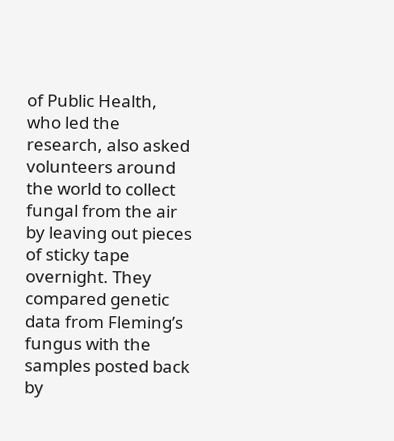of Public Health, who led the research, also asked volunteers around the world to collect fungal from the air by leaving out pieces of sticky tape overnight. They compared genetic data from Fleming’s fungus with the samples posted back by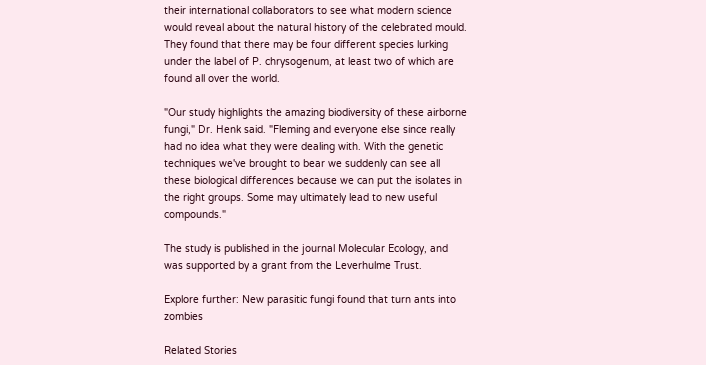their international collaborators to see what modern science would reveal about the natural history of the celebrated mould. They found that there may be four different species lurking under the label of P. chrysogenum, at least two of which are found all over the world.

"Our study highlights the amazing biodiversity of these airborne fungi," Dr. Henk said. "Fleming and everyone else since really had no idea what they were dealing with. With the genetic techniques we've brought to bear we suddenly can see all these biological differences because we can put the isolates in the right groups. Some may ultimately lead to new useful compounds."

The study is published in the journal Molecular Ecology, and was supported by a grant from the Leverhulme Trust.

Explore further: New parasitic fungi found that turn ants into zombies

Related Stories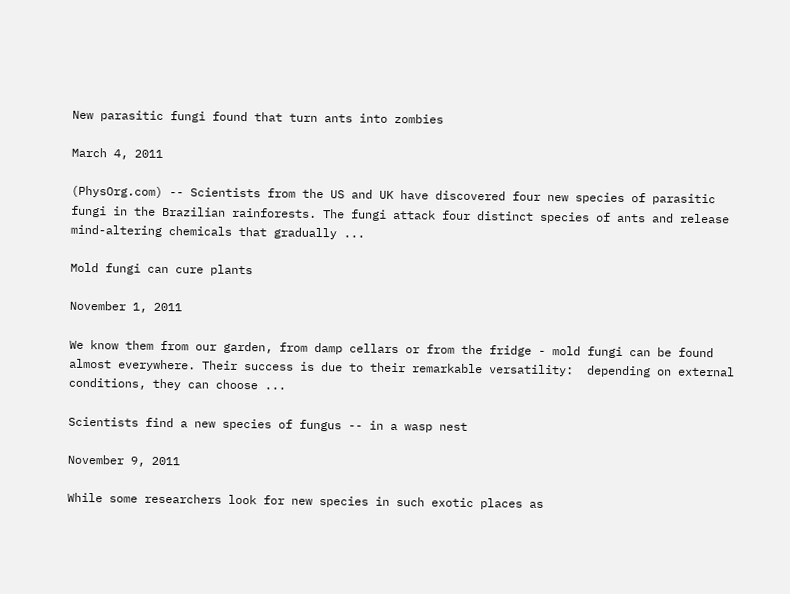New parasitic fungi found that turn ants into zombies

March 4, 2011

(PhysOrg.com) -- Scientists from the US and UK have discovered four new species of parasitic fungi in the Brazilian rainforests. The fungi attack four distinct species of ants and release mind-altering chemicals that gradually ...

Mold fungi can cure plants

November 1, 2011

We know them from our garden, from damp cellars or from the fridge - mold fungi can be found almost everywhere. Their success is due to their remarkable versatility:  depending on external conditions, they can choose ...

Scientists find a new species of fungus -- in a wasp nest

November 9, 2011

While some researchers look for new species in such exotic places as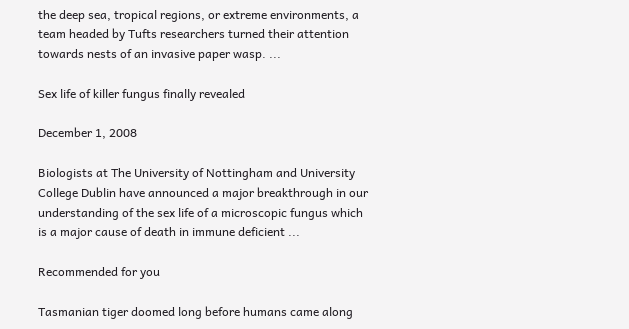the deep sea, tropical regions, or extreme environments, a team headed by Tufts researchers turned their attention towards nests of an invasive paper wasp. ...

Sex life of killer fungus finally revealed

December 1, 2008

Biologists at The University of Nottingham and University College Dublin have announced a major breakthrough in our understanding of the sex life of a microscopic fungus which is a major cause of death in immune deficient ...

Recommended for you

Tasmanian tiger doomed long before humans came along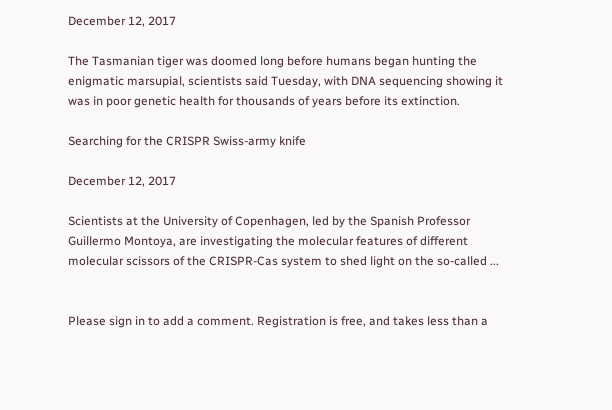December 12, 2017

The Tasmanian tiger was doomed long before humans began hunting the enigmatic marsupial, scientists said Tuesday, with DNA sequencing showing it was in poor genetic health for thousands of years before its extinction.

Searching for the CRISPR Swiss-army knife

December 12, 2017

Scientists at the University of Copenhagen, led by the Spanish Professor Guillermo Montoya, are investigating the molecular features of different molecular scissors of the CRISPR-Cas system to shed light on the so-called ...


Please sign in to add a comment. Registration is free, and takes less than a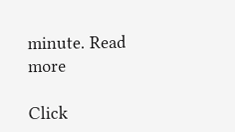minute. Read more

Click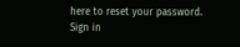here to reset your password.
Sign in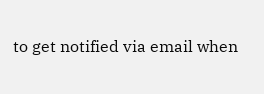to get notified via email when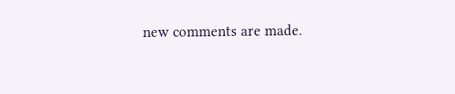new comments are made.